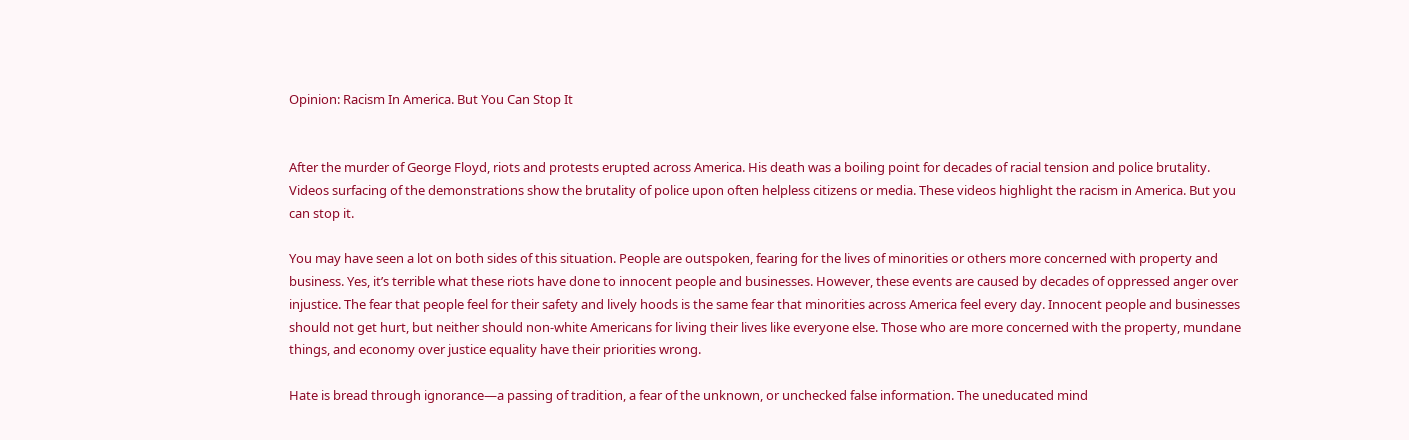Opinion: Racism In America. But You Can Stop It


After the murder of George Floyd, riots and protests erupted across America. His death was a boiling point for decades of racial tension and police brutality. Videos surfacing of the demonstrations show the brutality of police upon often helpless citizens or media. These videos highlight the racism in America. But you can stop it.

You may have seen a lot on both sides of this situation. People are outspoken, fearing for the lives of minorities or others more concerned with property and business. Yes, it’s terrible what these riots have done to innocent people and businesses. However, these events are caused by decades of oppressed anger over injustice. The fear that people feel for their safety and lively hoods is the same fear that minorities across America feel every day. Innocent people and businesses should not get hurt, but neither should non-white Americans for living their lives like everyone else. Those who are more concerned with the property, mundane things, and economy over justice equality have their priorities wrong.

Hate is bread through ignorance—a passing of tradition, a fear of the unknown, or unchecked false information. The uneducated mind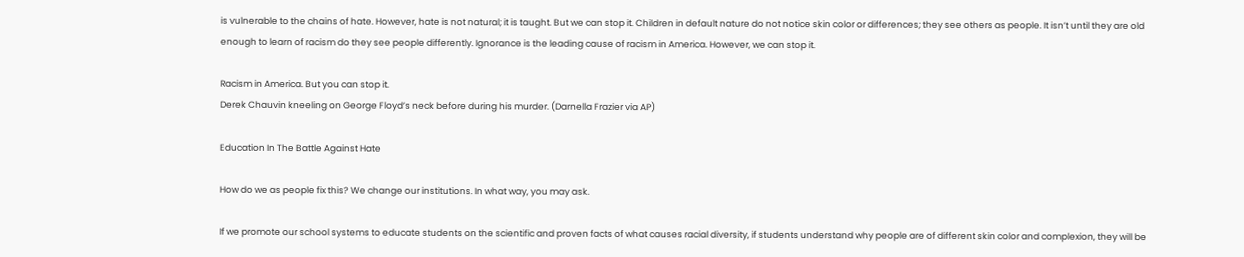is vulnerable to the chains of hate. However, hate is not natural; it is taught. But we can stop it. Children in default nature do not notice skin color or differences; they see others as people. It isn’t until they are old enough to learn of racism do they see people differently. Ignorance is the leading cause of racism in America. However, we can stop it.

Racism in America. But you can stop it.
Derek Chauvin kneeling on George Floyd’s neck before during his murder. (Darnella Frazier via AP)

Education In The Battle Against Hate

How do we as people fix this? We change our institutions. In what way, you may ask.

If we promote our school systems to educate students on the scientific and proven facts of what causes racial diversity, if students understand why people are of different skin color and complexion, they will be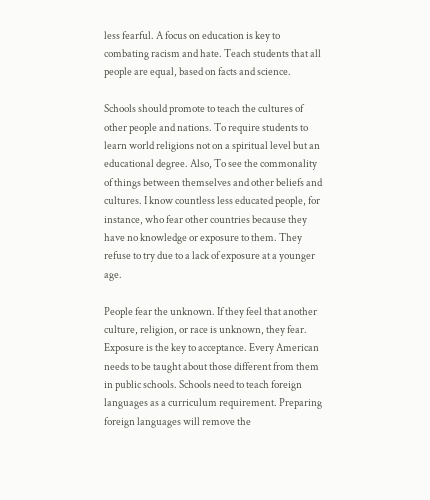less fearful. A focus on education is key to combating racism and hate. Teach students that all people are equal, based on facts and science.

Schools should promote to teach the cultures of other people and nations. To require students to learn world religions not on a spiritual level but an educational degree. Also, To see the commonality of things between themselves and other beliefs and cultures. I know countless less educated people, for instance, who fear other countries because they have no knowledge or exposure to them. They refuse to try due to a lack of exposure at a younger age.

People fear the unknown. If they feel that another culture, religion, or race is unknown, they fear. Exposure is the key to acceptance. Every American needs to be taught about those different from them in public schools. Schools need to teach foreign languages as a curriculum requirement. Preparing foreign languages will remove the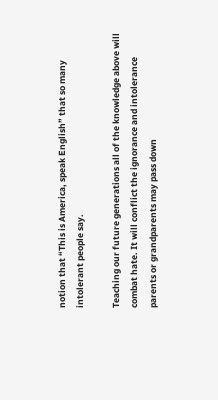notion that “This is America, speak English” that so many intolerant people say.

Teaching our future generations all of the knowledge above will combat hate. It will conflict the ignorance and intolerance parents or grandparents may pass down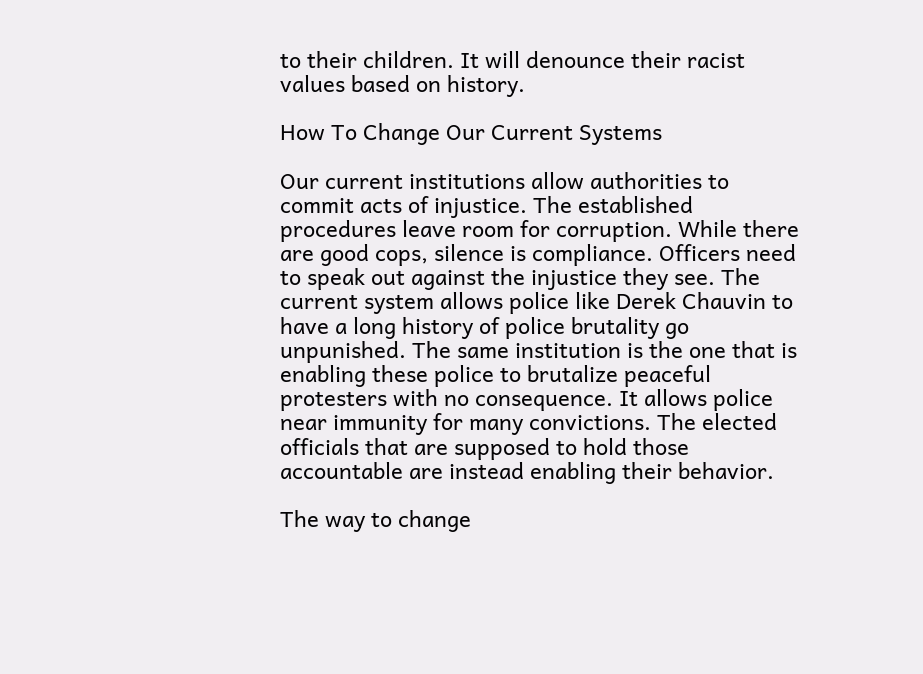to their children. It will denounce their racist values based on history.

How To Change Our Current Systems

Our current institutions allow authorities to commit acts of injustice. The established procedures leave room for corruption. While there are good cops, silence is compliance. Officers need to speak out against the injustice they see. The current system allows police like Derek Chauvin to have a long history of police brutality go unpunished. The same institution is the one that is enabling these police to brutalize peaceful protesters with no consequence. It allows police near immunity for many convictions. The elected officials that are supposed to hold those accountable are instead enabling their behavior.

The way to change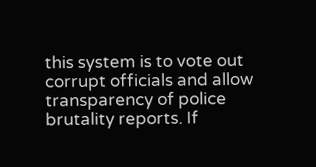this system is to vote out corrupt officials and allow transparency of police brutality reports. If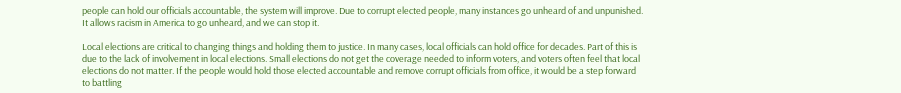people can hold our officials accountable, the system will improve. Due to corrupt elected people, many instances go unheard of and unpunished. It allows racism in America to go unheard, and we can stop it.

Local elections are critical to changing things and holding them to justice. In many cases, local officials can hold office for decades. Part of this is due to the lack of involvement in local elections. Small elections do not get the coverage needed to inform voters, and voters often feel that local elections do not matter. If the people would hold those elected accountable and remove corrupt officials from office, it would be a step forward to battling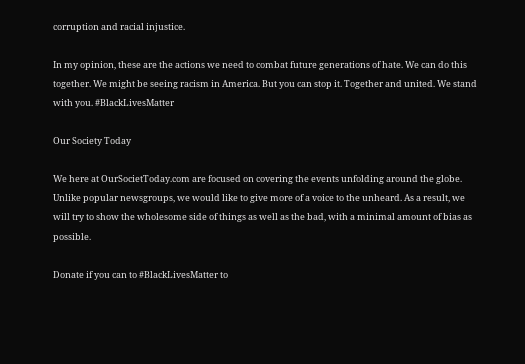corruption and racial injustice.

In my opinion, these are the actions we need to combat future generations of hate. We can do this together. We might be seeing racism in America. But you can stop it. Together and united. We stand with you. #BlackLivesMatter

Our Society Today

We here at OurSocietToday.com are focused on covering the events unfolding around the globe. Unlike popular newsgroups, we would like to give more of a voice to the unheard. As a result, we will try to show the wholesome side of things as well as the bad, with a minimal amount of bias as possible.

Donate if you can to #BlackLivesMatter to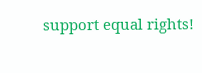support equal rights!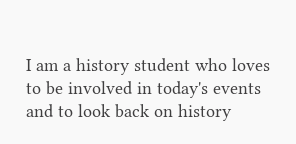I am a history student who loves to be involved in today's events and to look back on history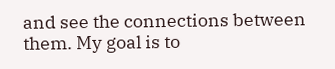and see the connections between them. My goal is to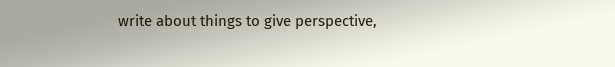write about things to give perspective,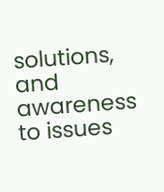solutions, and awareness to issues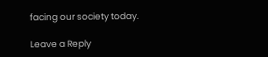facing our society today.

Leave a Reply